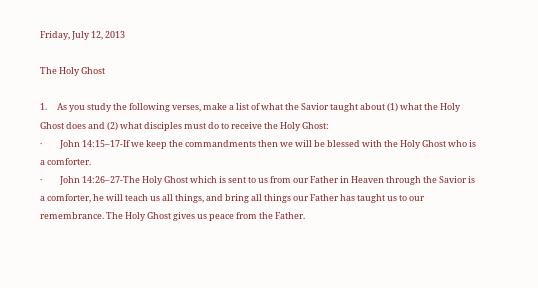Friday, July 12, 2013

The Holy Ghost

1.     As you study the following verses, make a list of what the Savior taught about (1) what the Holy Ghost does and (2) what disciples must do to receive the Holy Ghost:
·         John 14:15–17-If we keep the commandments then we will be blessed with the Holy Ghost who is a comforter.
·         John 14:26–27-The Holy Ghost which is sent to us from our Father in Heaven through the Savior is a comforter, he will teach us all things, and bring all things our Father has taught us to our remembrance. The Holy Ghost gives us peace from the Father.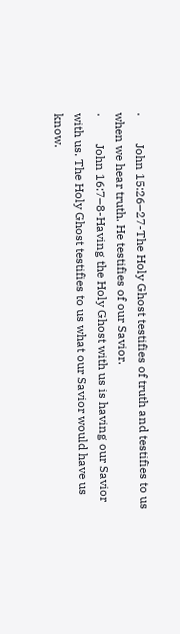·         John 15:26–27-The Holy Ghost testifies of truth and testifies to us when we hear truth. He testifies of our Savior.
·         John 16:7–8-Having the Holy Ghost with us is having our Savior with us. The Holy Ghost testifies to us what our Savior would have us know.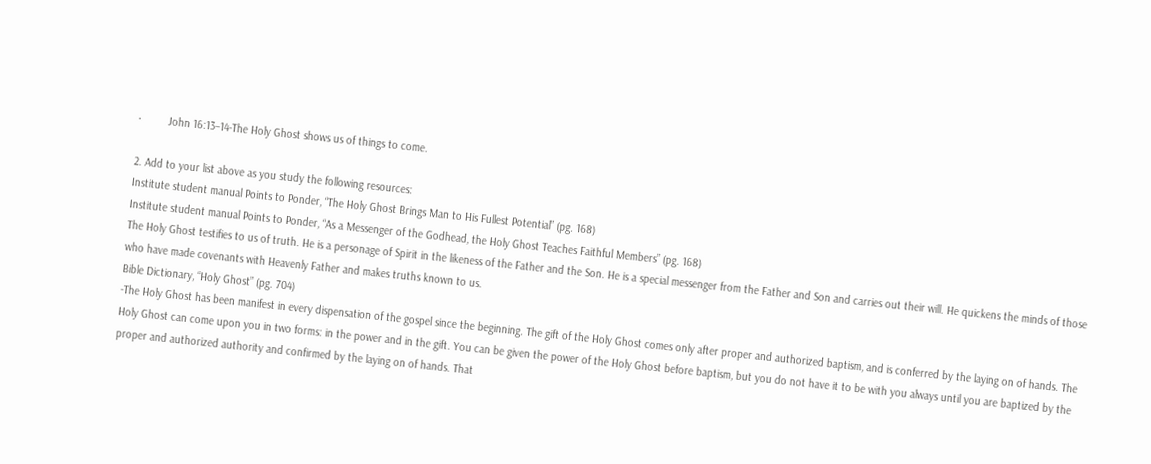·         John 16:13–14-The Holy Ghost shows us of things to come.

2. Add to your list above as you study the following resources:
Institute student manual Points to Ponder, “The Holy Ghost Brings Man to His Fullest Potential” (pg. 168)
Institute student manual Points to Ponder, “As a Messenger of the Godhead, the Holy Ghost Teaches Faithful Members” (pg. 168)
The Holy Ghost testifies to us of truth. He is a personage of Spirit in the likeness of the Father and the Son. He is a special messenger from the Father and Son and carries out their will. He quickens the minds of those who have made covenants with Heavenly Father and makes truths known to us.
Bible Dictionary, “Holy Ghost” (pg. 704)
-The Holy Ghost has been manifest in every dispensation of the gospel since the beginning. The gift of the Holy Ghost comes only after proper and authorized baptism, and is conferred by the laying on of hands. The Holy Ghost can come upon you in two forms: in the power and in the gift. You can be given the power of the Holy Ghost before baptism, but you do not have it to be with you always until you are baptized by the proper and authorized authority and confirmed by the laying on of hands. That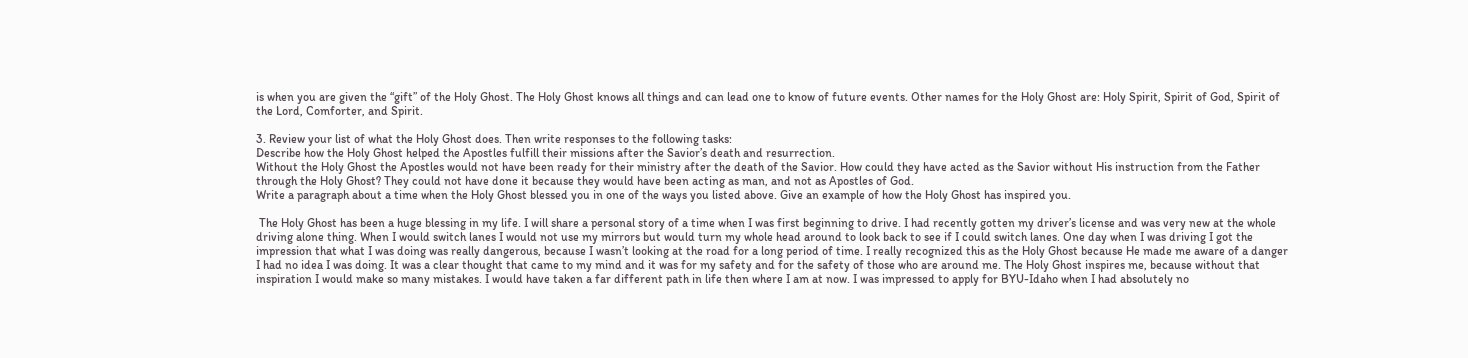is when you are given the “gift” of the Holy Ghost. The Holy Ghost knows all things and can lead one to know of future events. Other names for the Holy Ghost are: Holy Spirit, Spirit of God, Spirit of the Lord, Comforter, and Spirit.

3. Review your list of what the Holy Ghost does. Then write responses to the following tasks:
Describe how the Holy Ghost helped the Apostles fulfill their missions after the Savior’s death and resurrection.
Without the Holy Ghost the Apostles would not have been ready for their ministry after the death of the Savior. How could they have acted as the Savior without His instruction from the Father through the Holy Ghost? They could not have done it because they would have been acting as man, and not as Apostles of God.
Write a paragraph about a time when the Holy Ghost blessed you in one of the ways you listed above. Give an example of how the Holy Ghost has inspired you.

 The Holy Ghost has been a huge blessing in my life. I will share a personal story of a time when I was first beginning to drive. I had recently gotten my driver’s license and was very new at the whole driving alone thing. When I would switch lanes I would not use my mirrors but would turn my whole head around to look back to see if I could switch lanes. One day when I was driving I got the impression that what I was doing was really dangerous, because I wasn’t looking at the road for a long period of time. I really recognized this as the Holy Ghost because He made me aware of a danger I had no idea I was doing. It was a clear thought that came to my mind and it was for my safety and for the safety of those who are around me. The Holy Ghost inspires me, because without that inspiration I would make so many mistakes. I would have taken a far different path in life then where I am at now. I was impressed to apply for BYU-Idaho when I had absolutely no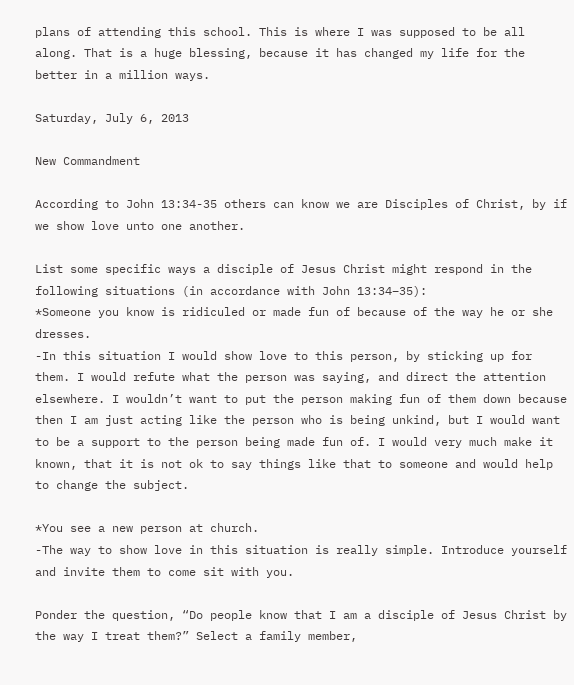plans of attending this school. This is where I was supposed to be all along. That is a huge blessing, because it has changed my life for the better in a million ways.

Saturday, July 6, 2013

New Commandment

According to John 13:34-35 others can know we are Disciples of Christ, by if we show love unto one another.

List some specific ways a disciple of Jesus Christ might respond in the following situations (in accordance with John 13:34–35):
*Someone you know is ridiculed or made fun of because of the way he or she dresses.
-In this situation I would show love to this person, by sticking up for them. I would refute what the person was saying, and direct the attention elsewhere. I wouldn’t want to put the person making fun of them down because then I am just acting like the person who is being unkind, but I would want to be a support to the person being made fun of. I would very much make it known, that it is not ok to say things like that to someone and would help to change the subject.

*You see a new person at church.
-The way to show love in this situation is really simple. Introduce yourself and invite them to come sit with you.

Ponder the question, “Do people know that I am a disciple of Jesus Christ by the way I treat them?” Select a family member,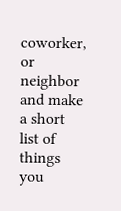coworker, or neighbor and make a short list of things you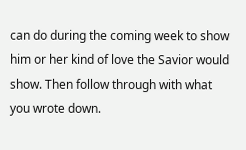can do during the coming week to show him or her kind of love the Savior would show. Then follow through with what you wrote down.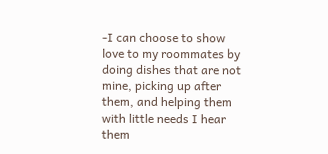-I can choose to show love to my roommates by doing dishes that are not mine, picking up after them, and helping them with little needs I hear them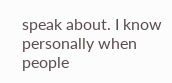speak about. I know personally when people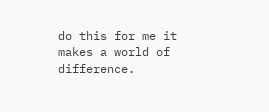do this for me it makes a world of difference.